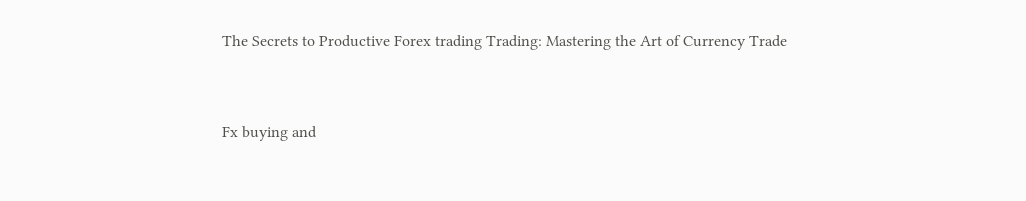The Secrets to Productive Forex trading Trading: Mastering the Art of Currency Trade


Fx buying and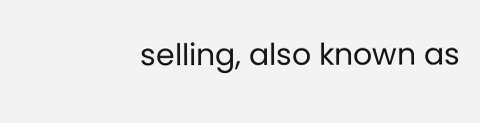selling, also known as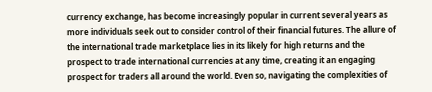currency exchange, has become increasingly popular in current several years as more individuals seek out to consider control of their financial futures. The allure of the international trade marketplace lies in its likely for high returns and the prospect to trade international currencies at any time, creating it an engaging prospect for traders all around the world. Even so, navigating the complexities of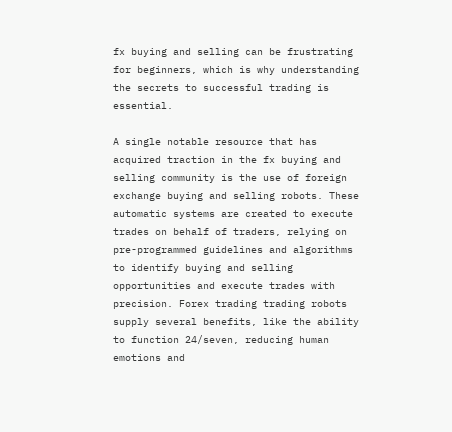fx buying and selling can be frustrating for beginners, which is why understanding the secrets to successful trading is essential.

A single notable resource that has acquired traction in the fx buying and selling community is the use of foreign exchange buying and selling robots. These automatic systems are created to execute trades on behalf of traders, relying on pre-programmed guidelines and algorithms to identify buying and selling opportunities and execute trades with precision. Forex trading trading robots supply several benefits, like the ability to function 24/seven, reducing human emotions and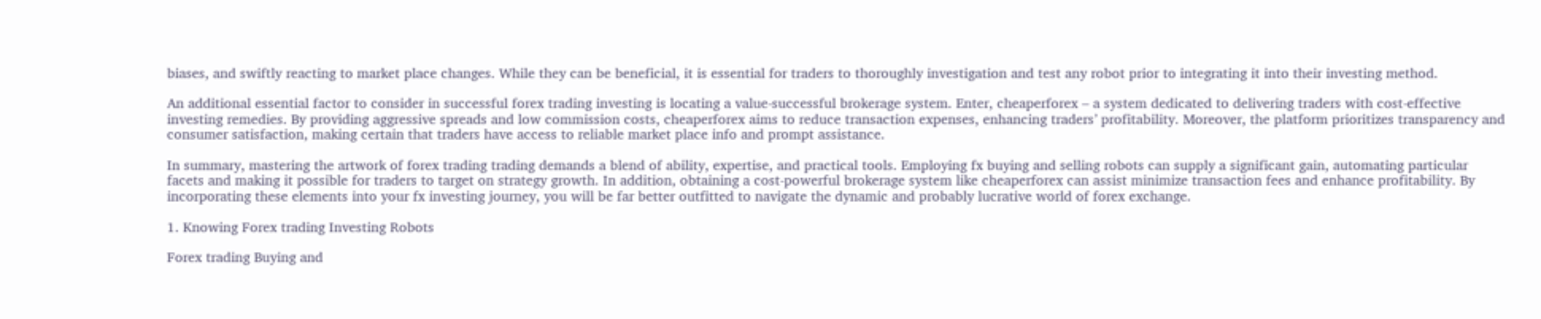biases, and swiftly reacting to market place changes. While they can be beneficial, it is essential for traders to thoroughly investigation and test any robot prior to integrating it into their investing method.

An additional essential factor to consider in successful forex trading investing is locating a value-successful brokerage system. Enter, cheaperforex – a system dedicated to delivering traders with cost-effective investing remedies. By providing aggressive spreads and low commission costs, cheaperforex aims to reduce transaction expenses, enhancing traders’ profitability. Moreover, the platform prioritizes transparency and consumer satisfaction, making certain that traders have access to reliable market place info and prompt assistance.

In summary, mastering the artwork of forex trading trading demands a blend of ability, expertise, and practical tools. Employing fx buying and selling robots can supply a significant gain, automating particular facets and making it possible for traders to target on strategy growth. In addition, obtaining a cost-powerful brokerage system like cheaperforex can assist minimize transaction fees and enhance profitability. By incorporating these elements into your fx investing journey, you will be far better outfitted to navigate the dynamic and probably lucrative world of forex exchange.

1. Knowing Forex trading Investing Robots

Forex trading Buying and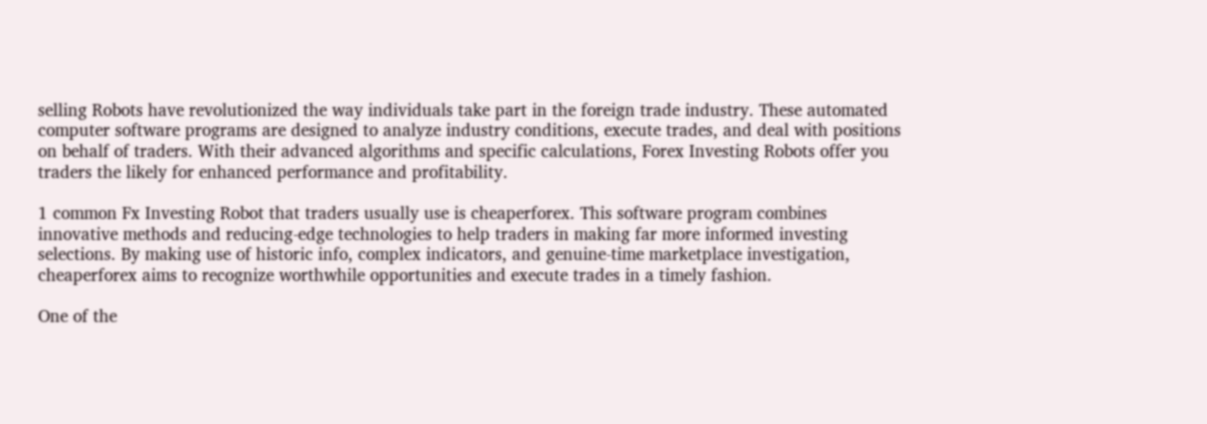selling Robots have revolutionized the way individuals take part in the foreign trade industry. These automated computer software programs are designed to analyze industry conditions, execute trades, and deal with positions on behalf of traders. With their advanced algorithms and specific calculations, Forex Investing Robots offer you traders the likely for enhanced performance and profitability.

1 common Fx Investing Robot that traders usually use is cheaperforex. This software program combines innovative methods and reducing-edge technologies to help traders in making far more informed investing selections. By making use of historic info, complex indicators, and genuine-time marketplace investigation, cheaperforex aims to recognize worthwhile opportunities and execute trades in a timely fashion.

One of the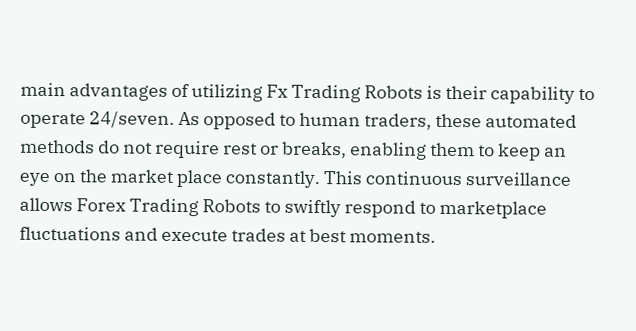main advantages of utilizing Fx Trading Robots is their capability to operate 24/seven. As opposed to human traders, these automated methods do not require rest or breaks, enabling them to keep an eye on the market place constantly. This continuous surveillance allows Forex Trading Robots to swiftly respond to marketplace fluctuations and execute trades at best moments.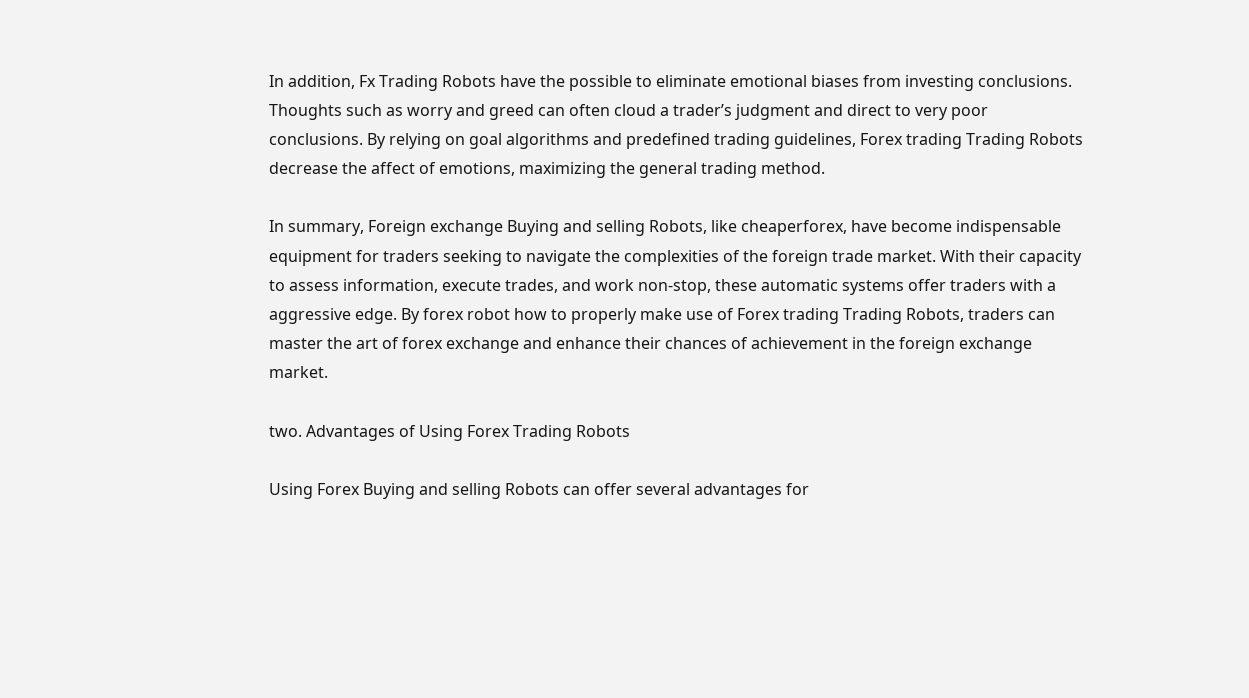In addition, Fx Trading Robots have the possible to eliminate emotional biases from investing conclusions. Thoughts such as worry and greed can often cloud a trader’s judgment and direct to very poor conclusions. By relying on goal algorithms and predefined trading guidelines, Forex trading Trading Robots decrease the affect of emotions, maximizing the general trading method.

In summary, Foreign exchange Buying and selling Robots, like cheaperforex, have become indispensable equipment for traders seeking to navigate the complexities of the foreign trade market. With their capacity to assess information, execute trades, and work non-stop, these automatic systems offer traders with a aggressive edge. By forex robot how to properly make use of Forex trading Trading Robots, traders can master the art of forex exchange and enhance their chances of achievement in the foreign exchange market.

two. Advantages of Using Forex Trading Robots

Using Forex Buying and selling Robots can offer several advantages for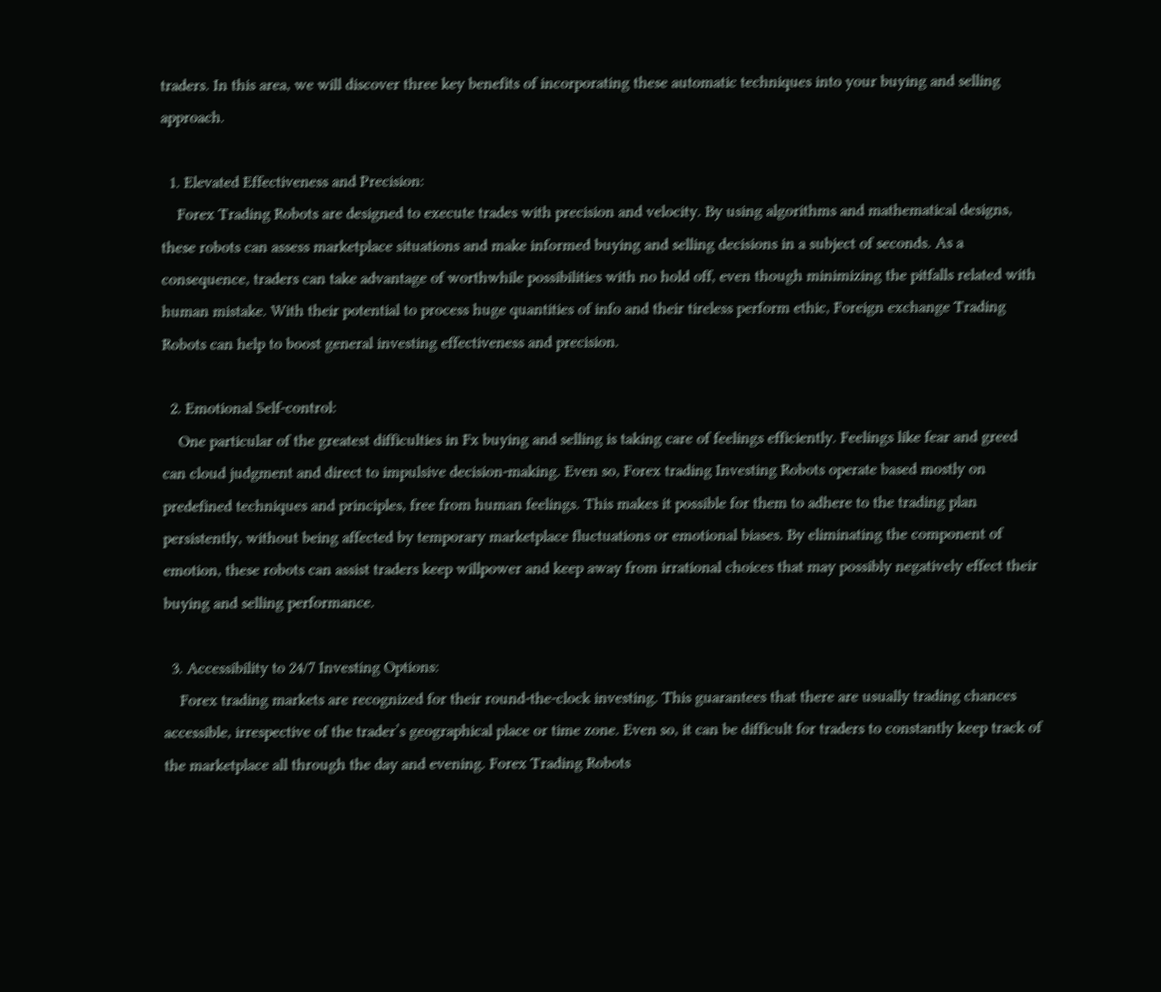traders. In this area, we will discover three key benefits of incorporating these automatic techniques into your buying and selling approach.

  1. Elevated Effectiveness and Precision:
    Forex Trading Robots are designed to execute trades with precision and velocity. By using algorithms and mathematical designs, these robots can assess marketplace situations and make informed buying and selling decisions in a subject of seconds. As a consequence, traders can take advantage of worthwhile possibilities with no hold off, even though minimizing the pitfalls related with human mistake. With their potential to process huge quantities of info and their tireless perform ethic, Foreign exchange Trading Robots can help to boost general investing effectiveness and precision.

  2. Emotional Self-control:
    One particular of the greatest difficulties in Fx buying and selling is taking care of feelings efficiently. Feelings like fear and greed can cloud judgment and direct to impulsive decision-making. Even so, Forex trading Investing Robots operate based mostly on predefined techniques and principles, free from human feelings. This makes it possible for them to adhere to the trading plan persistently, without being affected by temporary marketplace fluctuations or emotional biases. By eliminating the component of emotion, these robots can assist traders keep willpower and keep away from irrational choices that may possibly negatively effect their buying and selling performance.

  3. Accessibility to 24/7 Investing Options:
    Forex trading markets are recognized for their round-the-clock investing. This guarantees that there are usually trading chances accessible, irrespective of the trader’s geographical place or time zone. Even so, it can be difficult for traders to constantly keep track of the marketplace all through the day and evening. Forex Trading Robots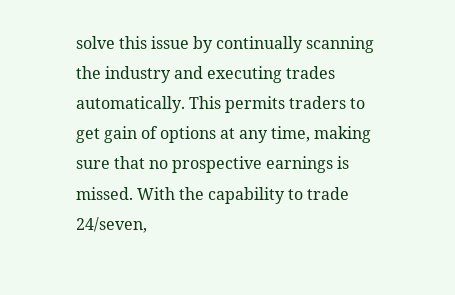solve this issue by continually scanning the industry and executing trades automatically. This permits traders to get gain of options at any time, making sure that no prospective earnings is missed. With the capability to trade 24/seven,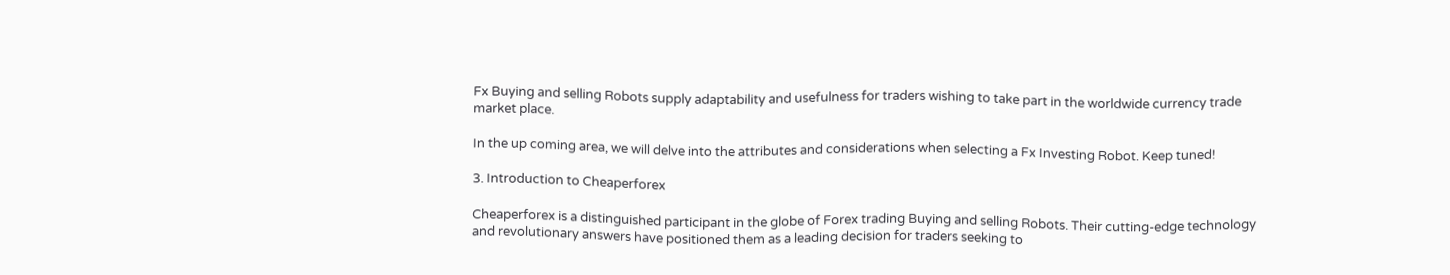Fx Buying and selling Robots supply adaptability and usefulness for traders wishing to take part in the worldwide currency trade market place.

In the up coming area, we will delve into the attributes and considerations when selecting a Fx Investing Robot. Keep tuned!

3. Introduction to Cheaperforex

Cheaperforex is a distinguished participant in the globe of Forex trading Buying and selling Robots. Their cutting-edge technology and revolutionary answers have positioned them as a leading decision for traders seeking to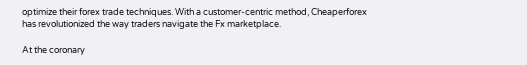optimize their forex trade techniques. With a customer-centric method, Cheaperforex has revolutionized the way traders navigate the Fx marketplace.

At the coronary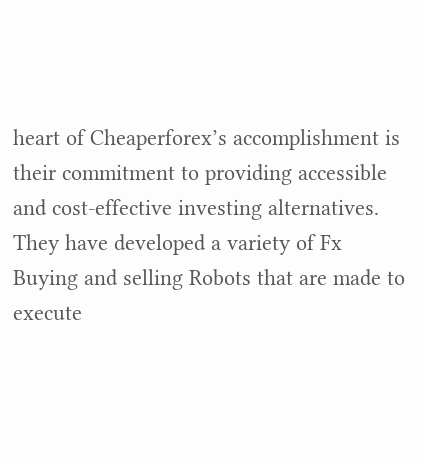heart of Cheaperforex’s accomplishment is their commitment to providing accessible and cost-effective investing alternatives. They have developed a variety of Fx Buying and selling Robots that are made to execute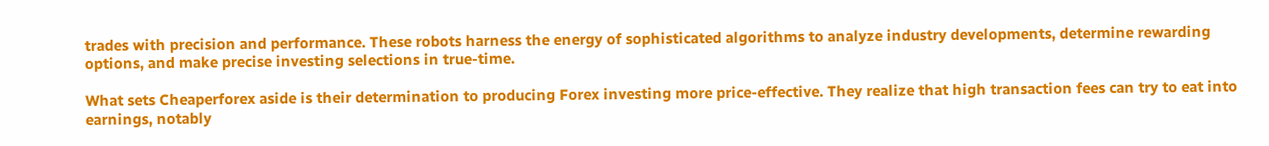trades with precision and performance. These robots harness the energy of sophisticated algorithms to analyze industry developments, determine rewarding options, and make precise investing selections in true-time.

What sets Cheaperforex aside is their determination to producing Forex investing more price-effective. They realize that high transaction fees can try to eat into earnings, notably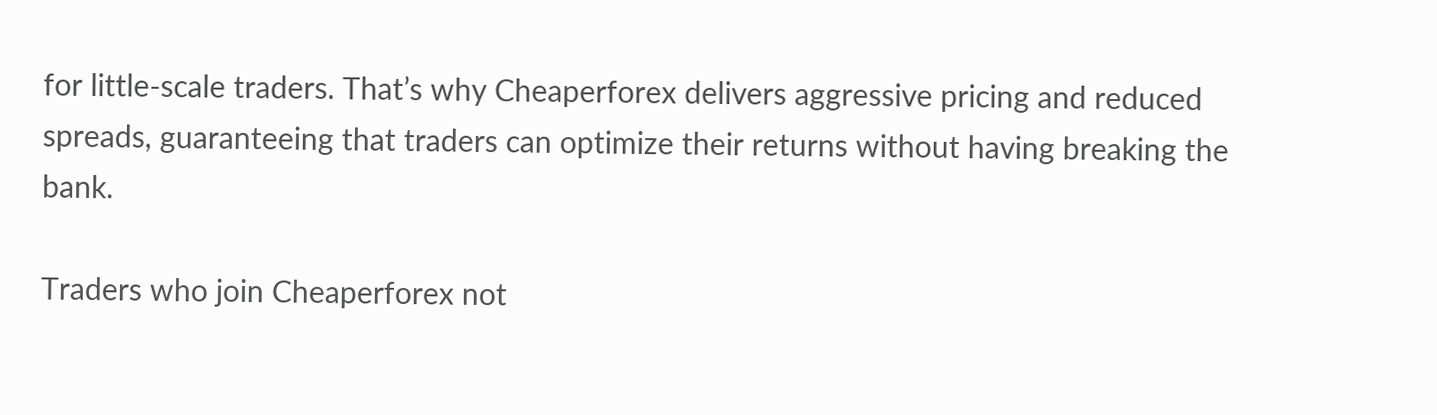for little-scale traders. That’s why Cheaperforex delivers aggressive pricing and reduced spreads, guaranteeing that traders can optimize their returns without having breaking the bank.

Traders who join Cheaperforex not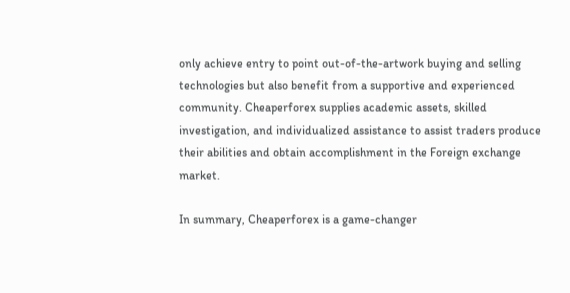only achieve entry to point out-of-the-artwork buying and selling technologies but also benefit from a supportive and experienced community. Cheaperforex supplies academic assets, skilled investigation, and individualized assistance to assist traders produce their abilities and obtain accomplishment in the Foreign exchange market.

In summary, Cheaperforex is a game-changer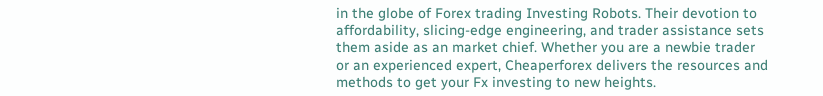in the globe of Forex trading Investing Robots. Their devotion to affordability, slicing-edge engineering, and trader assistance sets them aside as an market chief. Whether you are a newbie trader or an experienced expert, Cheaperforex delivers the resources and methods to get your Fx investing to new heights.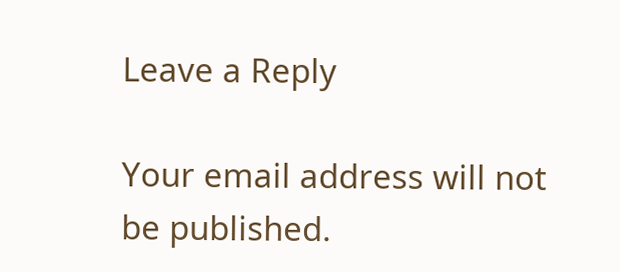Leave a Reply

Your email address will not be published.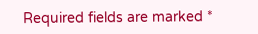Required fields are marked *